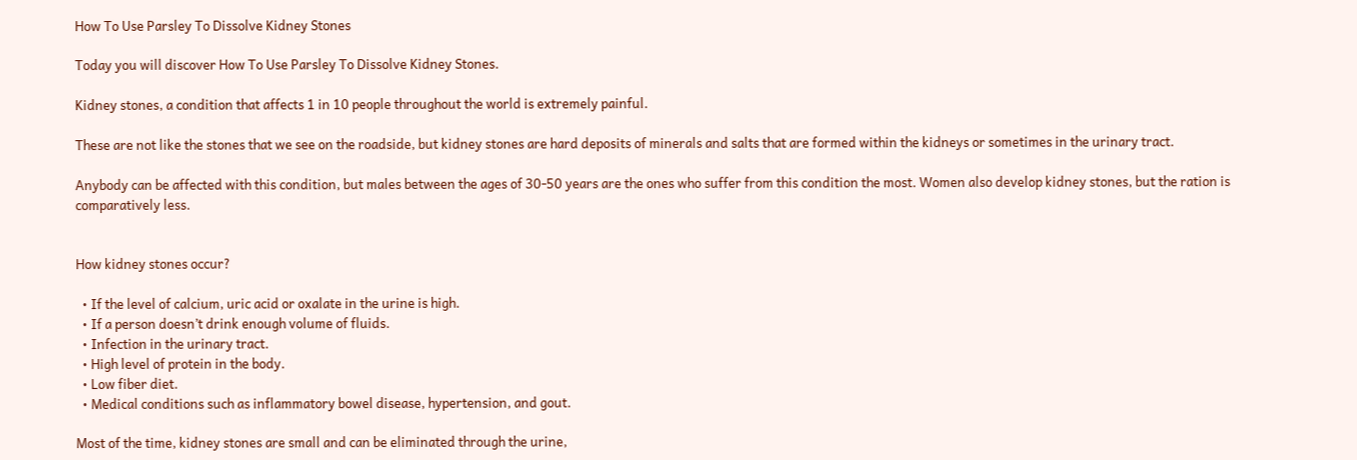How To Use Parsley To Dissolve Kidney Stones

Today you will discover How To Use Parsley To Dissolve Kidney Stones.

Kidney stones, a condition that affects 1 in 10 people throughout the world is extremely painful.

These are not like the stones that we see on the roadside, but kidney stones are hard deposits of minerals and salts that are formed within the kidneys or sometimes in the urinary tract.

Anybody can be affected with this condition, but males between the ages of 30-50 years are the ones who suffer from this condition the most. Women also develop kidney stones, but the ration is comparatively less.


How kidney stones occur?

  • If the level of calcium, uric acid or oxalate in the urine is high.
  • If a person doesn’t drink enough volume of fluids.
  • Infection in the urinary tract.
  • High level of protein in the body.
  • Low fiber diet.
  • Medical conditions such as inflammatory bowel disease, hypertension, and gout.

Most of the time, kidney stones are small and can be eliminated through the urine,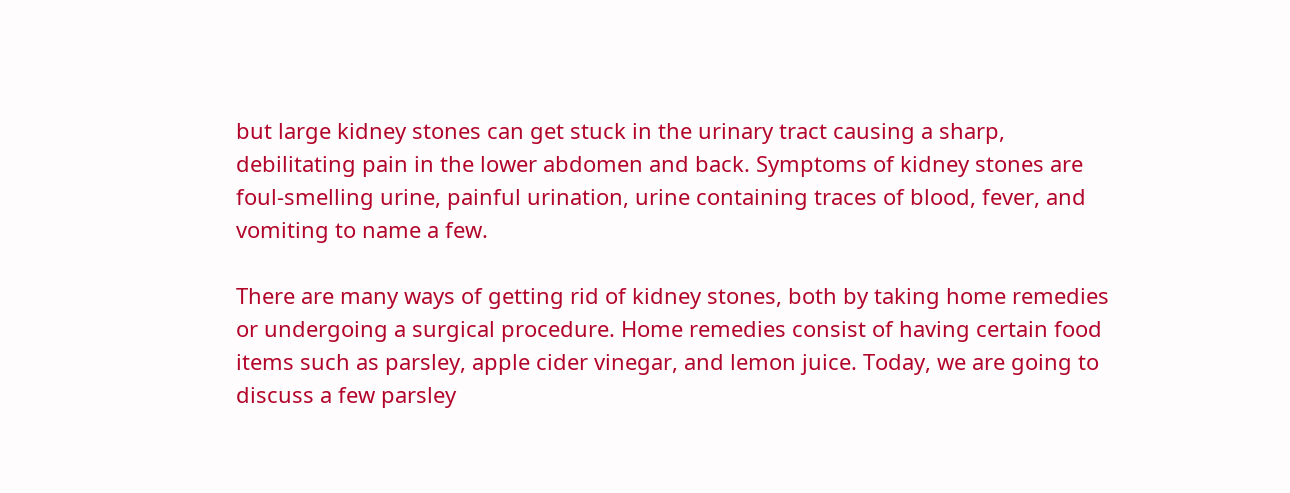but large kidney stones can get stuck in the urinary tract causing a sharp, debilitating pain in the lower abdomen and back. Symptoms of kidney stones are foul-smelling urine, painful urination, urine containing traces of blood, fever, and vomiting to name a few.

There are many ways of getting rid of kidney stones, both by taking home remedies or undergoing a surgical procedure. Home remedies consist of having certain food items such as parsley, apple cider vinegar, and lemon juice. Today, we are going to discuss a few parsley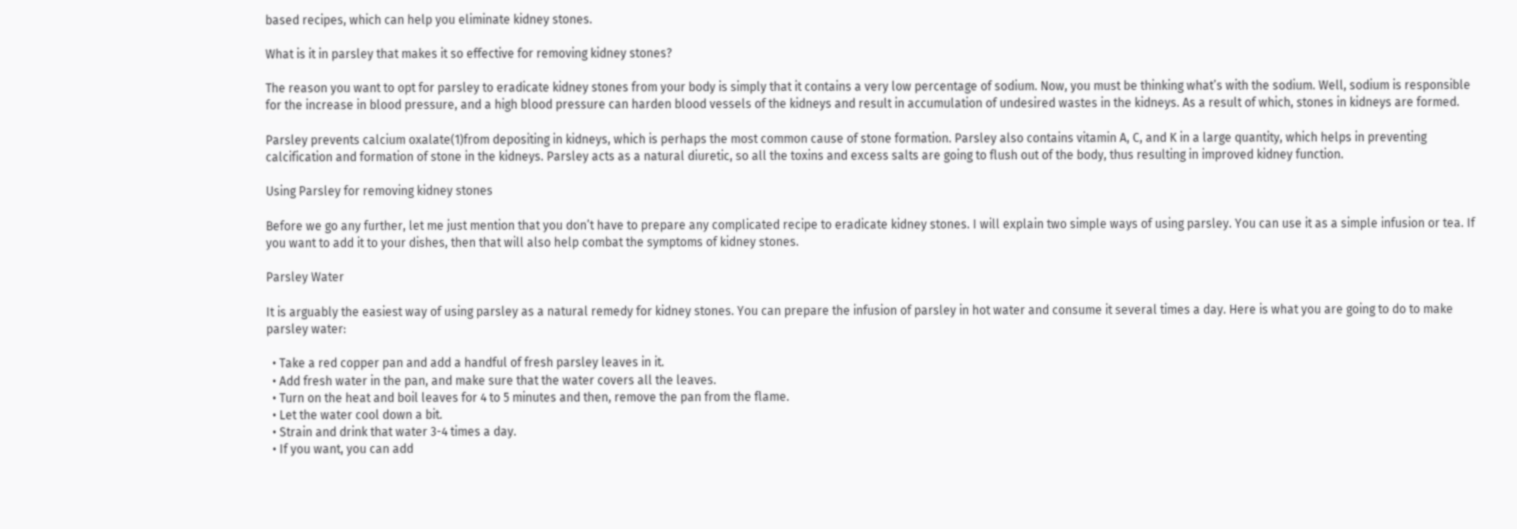based recipes, which can help you eliminate kidney stones.

What is it in parsley that makes it so effective for removing kidney stones?

The reason you want to opt for parsley to eradicate kidney stones from your body is simply that it contains a very low percentage of sodium. Now, you must be thinking what’s with the sodium. Well, sodium is responsible for the increase in blood pressure, and a high blood pressure can harden blood vessels of the kidneys and result in accumulation of undesired wastes in the kidneys. As a result of which, stones in kidneys are formed.

Parsley prevents calcium oxalate(1)from depositing in kidneys, which is perhaps the most common cause of stone formation. Parsley also contains vitamin A, C, and K in a large quantity, which helps in preventing calcification and formation of stone in the kidneys. Parsley acts as a natural diuretic, so all the toxins and excess salts are going to flush out of the body, thus resulting in improved kidney function.

Using Parsley for removing kidney stones

Before we go any further, let me just mention that you don’t have to prepare any complicated recipe to eradicate kidney stones. I will explain two simple ways of using parsley. You can use it as a simple infusion or tea. If you want to add it to your dishes, then that will also help combat the symptoms of kidney stones.

Parsley Water

It is arguably the easiest way of using parsley as a natural remedy for kidney stones. You can prepare the infusion of parsley in hot water and consume it several times a day. Here is what you are going to do to make parsley water:

  • Take a red copper pan and add a handful of fresh parsley leaves in it.
  • Add fresh water in the pan, and make sure that the water covers all the leaves.
  • Turn on the heat and boil leaves for 4 to 5 minutes and then, remove the pan from the flame.
  • Let the water cool down a bit.
  • Strain and drink that water 3-4 times a day.
  • If you want, you can add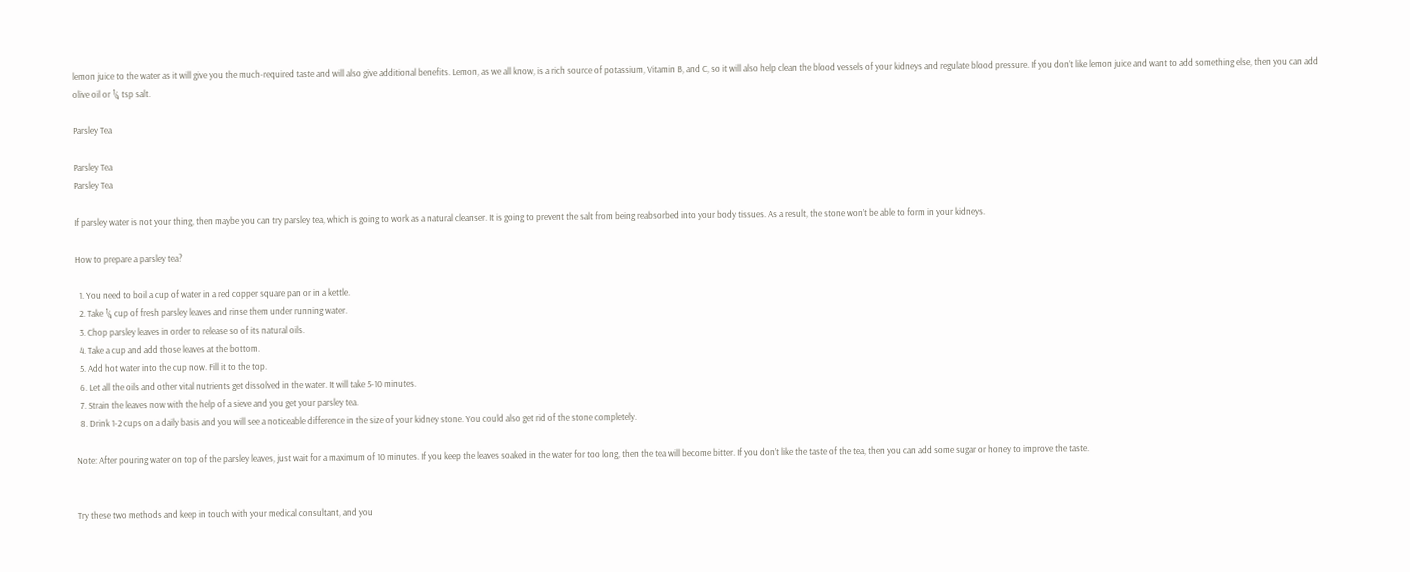lemon juice to the water as it will give you the much-required taste and will also give additional benefits. Lemon, as we all know, is a rich source of potassium, Vitamin B, and C, so it will also help clean the blood vessels of your kidneys and regulate blood pressure. If you don’t like lemon juice and want to add something else, then you can add olive oil or ¼ tsp salt.

Parsley Tea

Parsley Tea
Parsley Tea

If parsley water is not your thing, then maybe you can try parsley tea, which is going to work as a natural cleanser. It is going to prevent the salt from being reabsorbed into your body tissues. As a result, the stone won’t be able to form in your kidneys.

How to prepare a parsley tea?

  1. You need to boil a cup of water in a red copper square pan or in a kettle.
  2. Take ¼ cup of fresh parsley leaves and rinse them under running water.
  3. Chop parsley leaves in order to release so of its natural oils.
  4. Take a cup and add those leaves at the bottom.
  5. Add hot water into the cup now. Fill it to the top.
  6. Let all the oils and other vital nutrients get dissolved in the water. It will take 5-10 minutes.
  7. Strain the leaves now with the help of a sieve and you get your parsley tea.
  8. Drink 1-2 cups on a daily basis and you will see a noticeable difference in the size of your kidney stone. You could also get rid of the stone completely.

Note: After pouring water on top of the parsley leaves, just wait for a maximum of 10 minutes. If you keep the leaves soaked in the water for too long, then the tea will become bitter. If you don’t like the taste of the tea, then you can add some sugar or honey to improve the taste.


Try these two methods and keep in touch with your medical consultant, and you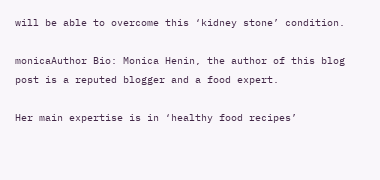will be able to overcome this ‘kidney stone’ condition.

monicaAuthor Bio: Monica Henin, the author of this blog post is a reputed blogger and a food expert.

Her main expertise is in ‘healthy food recipes’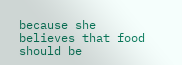because she believes that food should be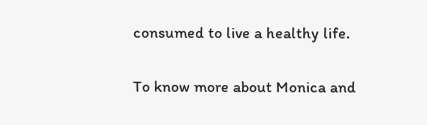consumed to live a healthy life.

To know more about Monica and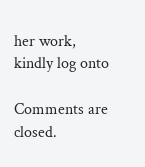her work, kindly log onto

Comments are closed.